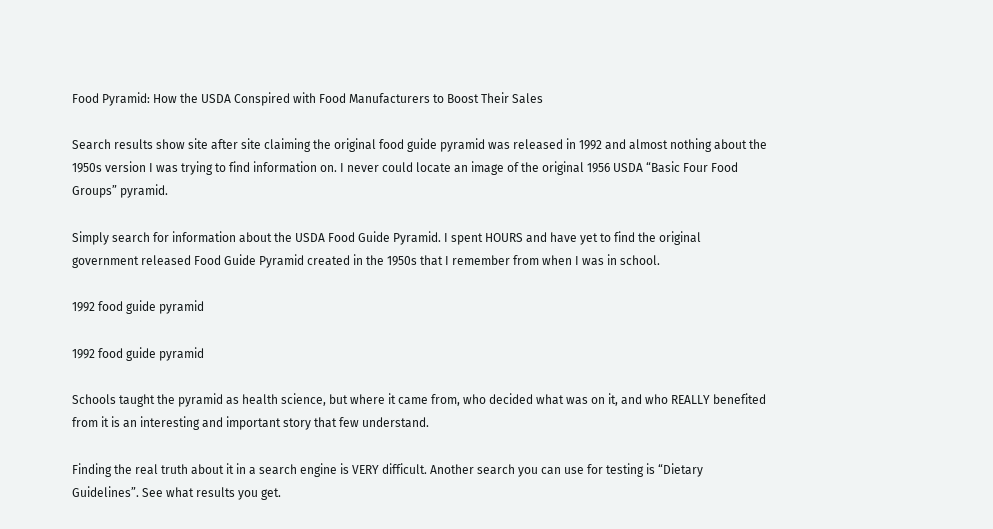Food Pyramid: How the USDA Conspired with Food Manufacturers to Boost Their Sales

Search results show site after site claiming the original food guide pyramid was released in 1992 and almost nothing about the 1950s version I was trying to find information on. I never could locate an image of the original 1956 USDA “Basic Four Food Groups” pyramid.

Simply search for information about the USDA Food Guide Pyramid. I spent HOURS and have yet to find the original government released Food Guide Pyramid created in the 1950s that I remember from when I was in school.

1992 food guide pyramid

1992 food guide pyramid

Schools taught the pyramid as health science, but where it came from, who decided what was on it, and who REALLY benefited from it is an interesting and important story that few understand.

Finding the real truth about it in a search engine is VERY difficult. Another search you can use for testing is “Dietary Guidelines”. See what results you get.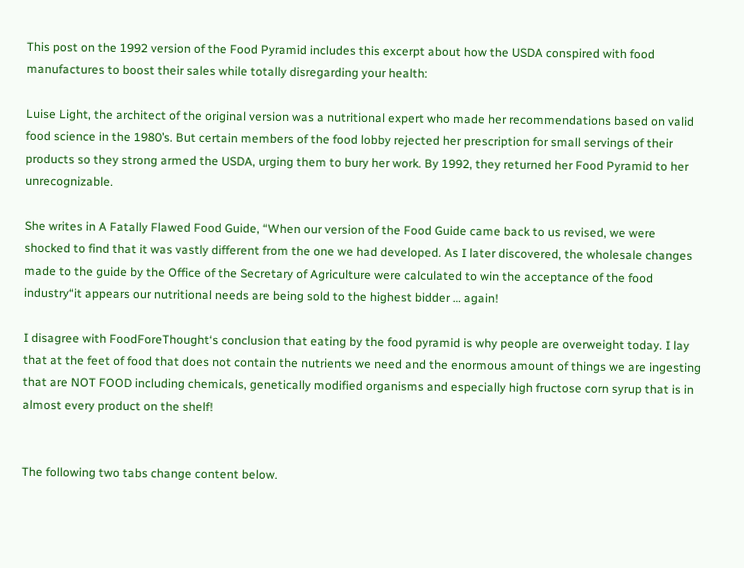This post on the 1992 version of the Food Pyramid includes this excerpt about how the USDA conspired with food manufactures to boost their sales while totally disregarding your health:

Luise Light, the architect of the original version was a nutritional expert who made her recommendations based on valid food science in the 1980’s. But certain members of the food lobby rejected her prescription for small servings of their products so they strong armed the USDA, urging them to bury her work. By 1992, they returned her Food Pyramid to her unrecognizable.

She writes in A Fatally Flawed Food Guide, “When our version of the Food Guide came back to us revised, we were shocked to find that it was vastly different from the one we had developed. As I later discovered, the wholesale changes made to the guide by the Office of the Secretary of Agriculture were calculated to win the acceptance of the food industry“it appears our nutritional needs are being sold to the highest bidder … again!

I disagree with FoodForeThought‘s conclusion that eating by the food pyramid is why people are overweight today. I lay that at the feet of food that does not contain the nutrients we need and the enormous amount of things we are ingesting that are NOT FOOD including chemicals, genetically modified organisms and especially high fructose corn syrup that is in almost every product on the shelf!


The following two tabs change content below.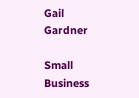Gail Gardner

Small Business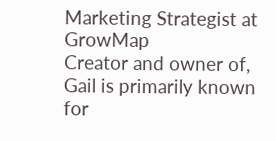Marketing Strategist at GrowMap
Creator and owner of, Gail is primarily known for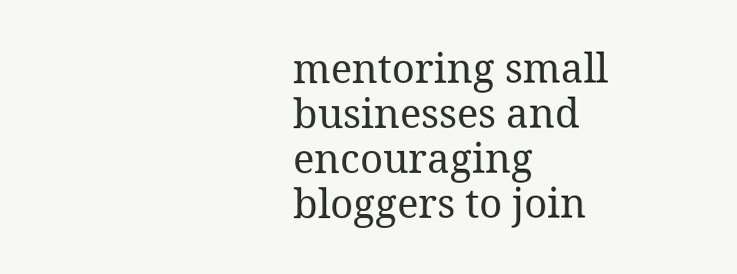mentoring small businesses and encouraging bloggers to join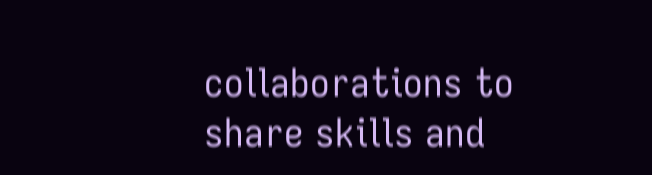collaborations to share skills and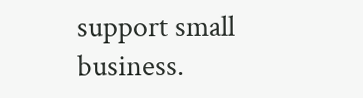support small business.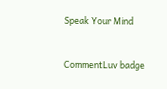Speak Your Mind


CommentLuv badge